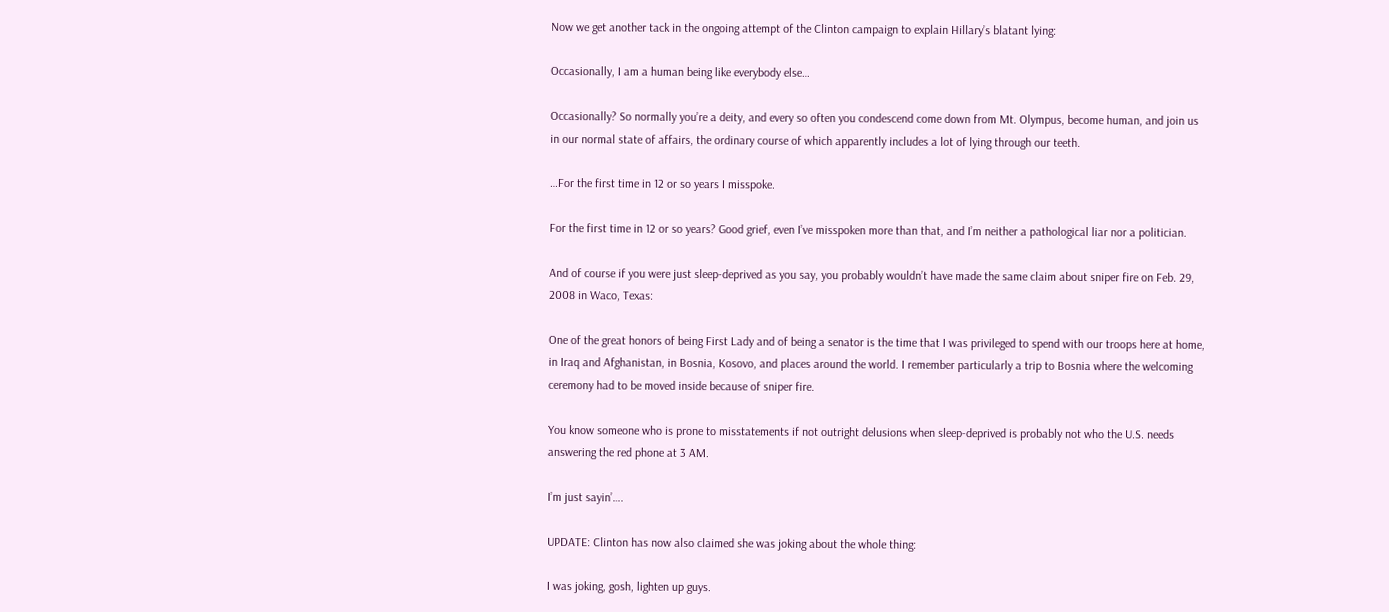Now we get another tack in the ongoing attempt of the Clinton campaign to explain Hillary’s blatant lying:

Occasionally, I am a human being like everybody else…

Occasionally? So normally you’re a deity, and every so often you condescend come down from Mt. Olympus, become human, and join us in our normal state of affairs, the ordinary course of which apparently includes a lot of lying through our teeth.

…For the first time in 12 or so years I misspoke.

For the first time in 12 or so years? Good grief, even I’ve misspoken more than that, and I’m neither a pathological liar nor a politician.

And of course if you were just sleep-deprived as you say, you probably wouldn’t have made the same claim about sniper fire on Feb. 29, 2008 in Waco, Texas:

One of the great honors of being First Lady and of being a senator is the time that I was privileged to spend with our troops here at home, in Iraq and Afghanistan, in Bosnia, Kosovo, and places around the world. I remember particularly a trip to Bosnia where the welcoming ceremony had to be moved inside because of sniper fire.

You know someone who is prone to misstatements if not outright delusions when sleep-deprived is probably not who the U.S. needs answering the red phone at 3 AM.

I’m just sayin’….

UPDATE: Clinton has now also claimed she was joking about the whole thing:

I was joking, gosh, lighten up guys.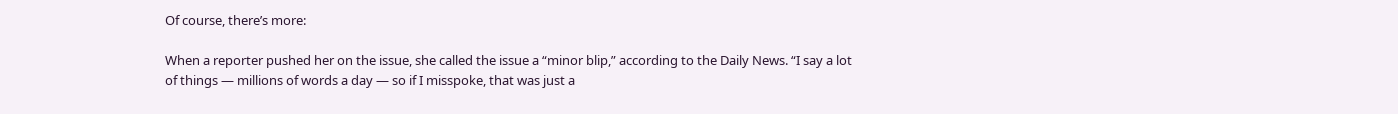Of course, there’s more:

When a reporter pushed her on the issue, she called the issue a “minor blip,” according to the Daily News. “I say a lot of things — millions of words a day — so if I misspoke, that was just a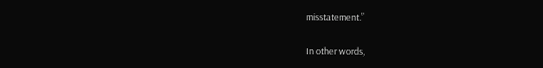misstatement.”

In other words,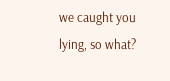we caught you lying, so what?